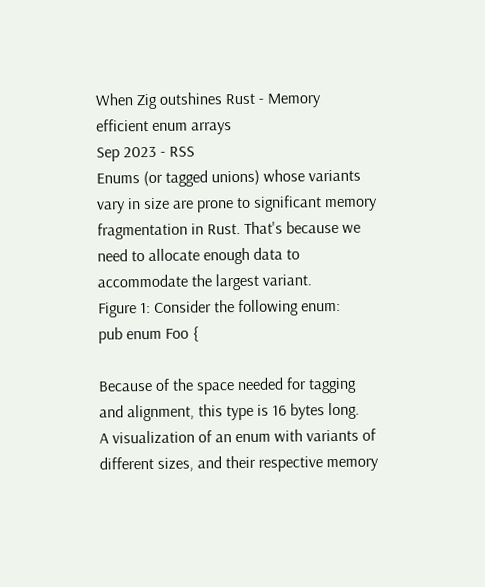When Zig outshines Rust - Memory efficient enum arrays
Sep 2023 - RSS
Enums (or tagged unions) whose variants vary in size are prone to significant memory fragmentation in Rust. That's because we need to allocate enough data to accommodate the largest variant.
Figure 1: Consider the following enum:
pub enum Foo {

Because of the space needed for tagging and alignment, this type is 16 bytes long.
A visualization of an enum with variants of different sizes, and their respective memory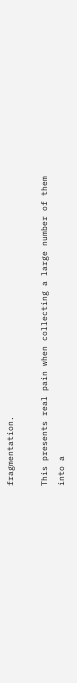fragmentation.

This presents real pain when collecting a large number of them into a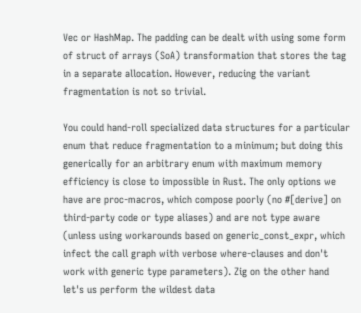Vec or HashMap. The padding can be dealt with using some form of struct of arrays (SoA) transformation that stores the tag in a separate allocation. However, reducing the variant fragmentation is not so trivial.

You could hand-roll specialized data structures for a particular enum that reduce fragmentation to a minimum; but doing this generically for an arbitrary enum with maximum memory efficiency is close to impossible in Rust. The only options we have are proc-macros, which compose poorly (no #[derive] on third-party code or type aliases) and are not type aware (unless using workarounds based on generic_const_expr, which infect the call graph with verbose where-clauses and don't work with generic type parameters). Zig on the other hand let's us perform the wildest data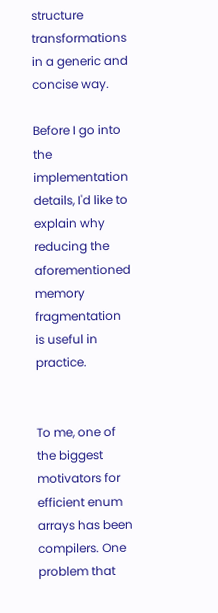structure transformations in a generic and concise way.

Before I go into the implementation details, I'd like to explain why reducing the aforementioned memory fragmentation is useful in practice.


To me, one of the biggest motivators for efficient enum arrays has been compilers. One problem that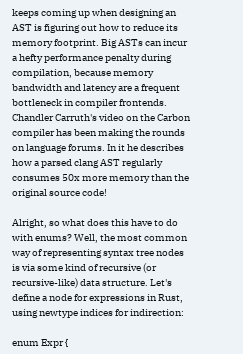keeps coming up when designing an AST is figuring out how to reduce its memory footprint. Big ASTs can incur a hefty performance penalty during compilation, because memory bandwidth and latency are a frequent bottleneck in compiler frontends. Chandler Carruth's video on the Carbon compiler has been making the rounds on language forums. In it he describes how a parsed clang AST regularly consumes 50x more memory than the original source code!

Alright, so what does this have to do with enums? Well, the most common way of representing syntax tree nodes is via some kind of recursive (or recursive-like) data structure. Let's define a node for expressions in Rust, using newtype indices for indirection:

enum Expr {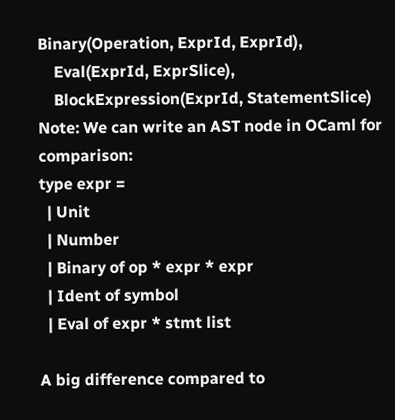Binary(Operation, ExprId, ExprId),
    Eval(ExprId, ExprSlice),
    BlockExpression(ExprId, StatementSlice)
Note: We can write an AST node in OCaml for comparison:
type expr =
  | Unit
  | Number
  | Binary of op * expr * expr
  | Ident of symbol
  | Eval of expr * stmt list

A big difference compared to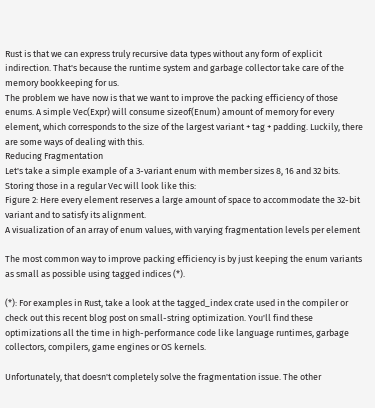Rust is that we can express truly recursive data types without any form of explicit indirection. That's because the runtime system and garbage collector take care of the memory bookkeeping for us.
The problem we have now is that we want to improve the packing efficiency of those enums. A simple Vec(Expr) will consume sizeof(Enum) amount of memory for every element, which corresponds to the size of the largest variant + tag + padding. Luckily, there are some ways of dealing with this.
Reducing Fragmentation
Let's take a simple example of a 3-variant enum with member sizes 8, 16 and 32 bits. Storing those in a regular Vec will look like this:
Figure 2: Here every element reserves a large amount of space to accommodate the 32-bit variant and to satisfy its alignment.
A visualization of an array of enum values, with varying fragmentation levels per element

The most common way to improve packing efficiency is by just keeping the enum variants as small as possible using tagged indices (*).

(*): For examples in Rust, take a look at the tagged_index crate used in the compiler or check out this recent blog post on small-string optimization. You'll find these optimizations all the time in high-performance code like language runtimes, garbage collectors, compilers, game engines or OS kernels.

Unfortunately, that doesn't completely solve the fragmentation issue. The other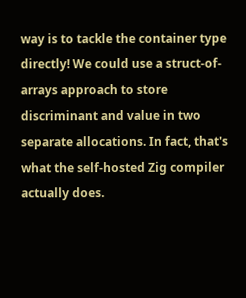way is to tackle the container type directly! We could use a struct-of-arrays approach to store discriminant and value in two separate allocations. In fact, that's what the self-hosted Zig compiler actually does.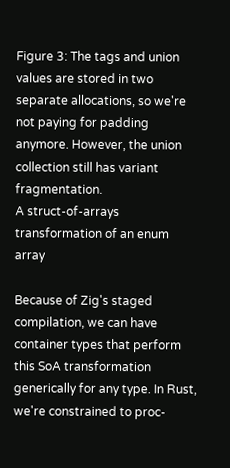Figure 3: The tags and union values are stored in two separate allocations, so we're not paying for padding anymore. However, the union collection still has variant fragmentation.
A struct-of-arrays transformation of an enum array

Because of Zig's staged compilation, we can have container types that perform this SoA transformation generically for any type. In Rust, we're constrained to proc-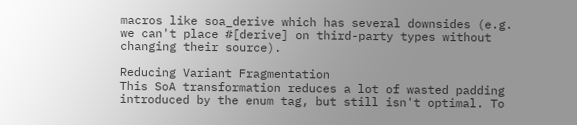macros like soa_derive which has several downsides (e.g. we can't place #[derive] on third-party types without changing their source).

Reducing Variant Fragmentation
This SoA transformation reduces a lot of wasted padding introduced by the enum tag, but still isn't optimal. To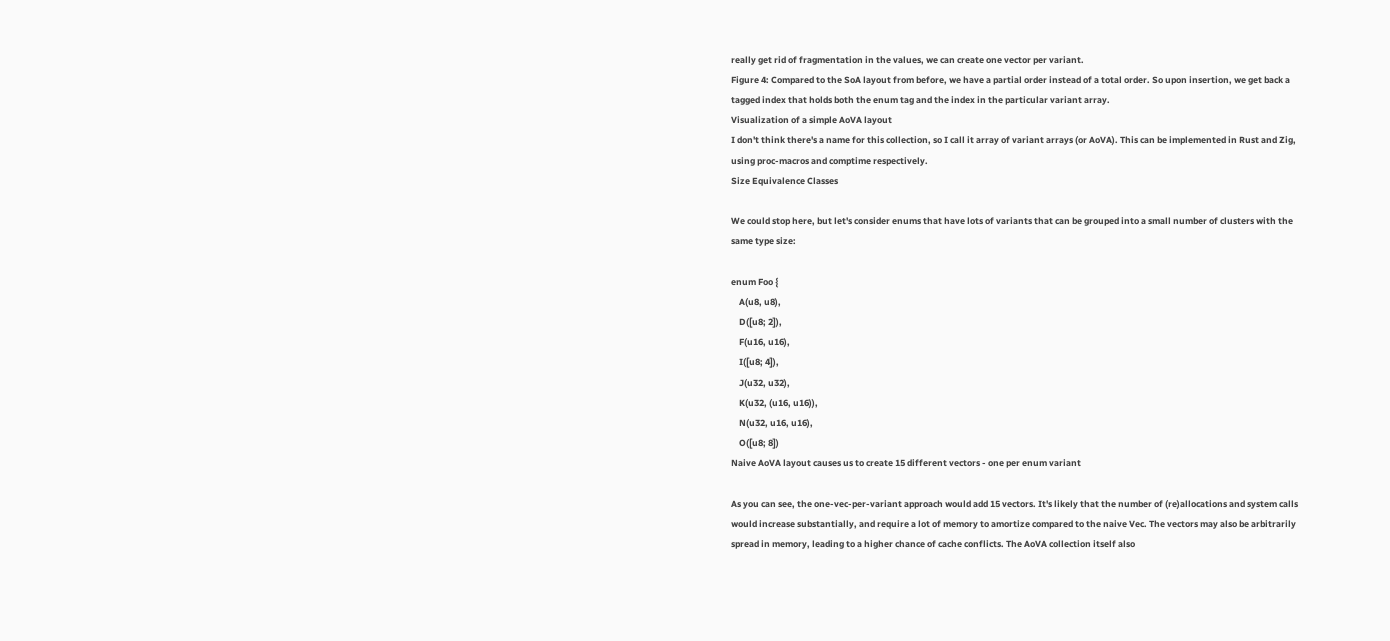really get rid of fragmentation in the values, we can create one vector per variant.
Figure 4: Compared to the SoA layout from before, we have a partial order instead of a total order. So upon insertion, we get back a tagged index that holds both the enum tag and the index in the particular variant array.
Visualization of a simple AoVA layout
I don't think there's a name for this collection, so I call it array of variant arrays (or AoVA). This can be implemented in Rust and Zig, using proc-macros and comptime respectively.
Size Equivalence Classes

We could stop here, but let's consider enums that have lots of variants that can be grouped into a small number of clusters with the same type size:

enum Foo {
    A(u8, u8),
    D([u8; 2]),
    F(u16, u16),
    I([u8; 4]),
    J(u32, u32),
    K(u32, (u16, u16)),
    N(u32, u16, u16),
    O([u8; 8])
Naive AoVA layout causes us to create 15 different vectors - one per enum variant

As you can see, the one-vec-per-variant approach would add 15 vectors. It's likely that the number of (re)allocations and system calls would increase substantially, and require a lot of memory to amortize compared to the naive Vec. The vectors may also be arbitrarily spread in memory, leading to a higher chance of cache conflicts. The AoVA collection itself also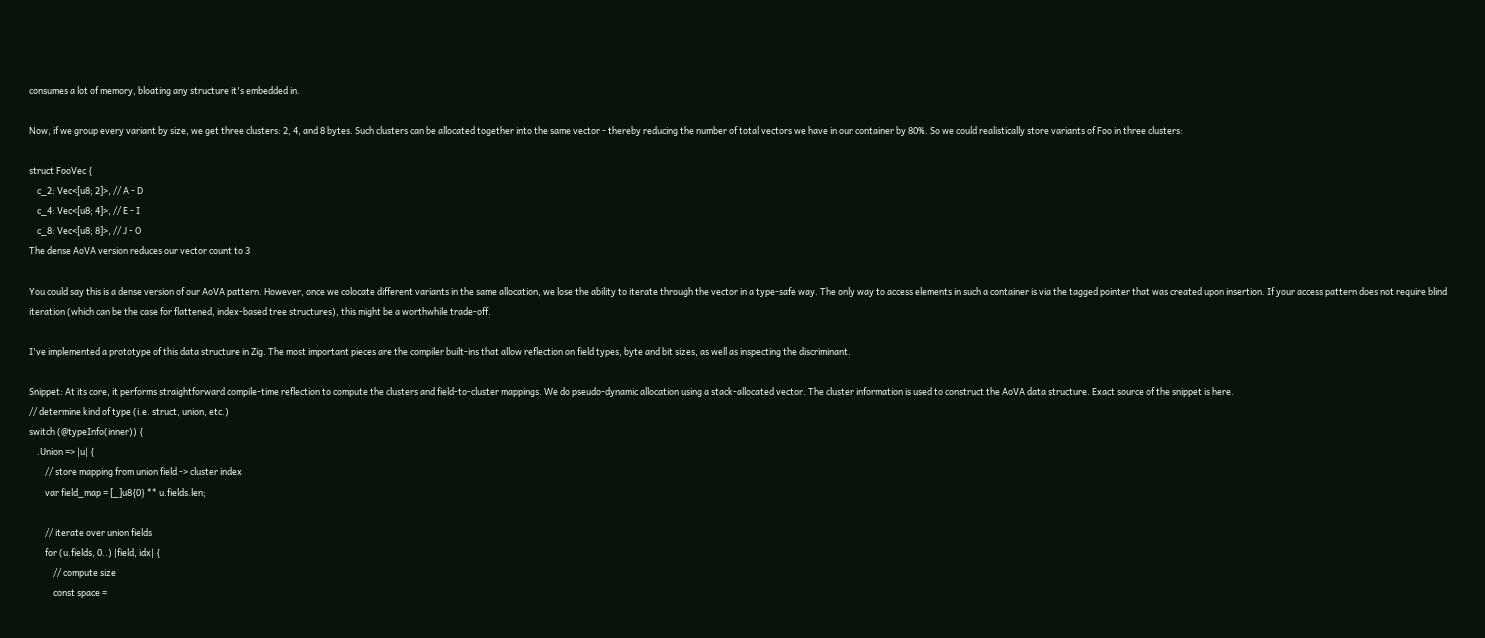consumes a lot of memory, bloating any structure it's embedded in.

Now, if we group every variant by size, we get three clusters: 2, 4, and 8 bytes. Such clusters can be allocated together into the same vector - thereby reducing the number of total vectors we have in our container by 80%. So we could realistically store variants of Foo in three clusters:

struct FooVec {
    c_2: Vec<[u8; 2]>, // A - D
    c_4: Vec<[u8; 4]>, // E - I
    c_8: Vec<[u8; 8]>, // J - O
The dense AoVA version reduces our vector count to 3

You could say this is a dense version of our AoVA pattern. However, once we colocate different variants in the same allocation, we lose the ability to iterate through the vector in a type-safe way. The only way to access elements in such a container is via the tagged pointer that was created upon insertion. If your access pattern does not require blind iteration (which can be the case for flattened, index-based tree structures), this might be a worthwhile trade-off.

I've implemented a prototype of this data structure in Zig. The most important pieces are the compiler built-ins that allow reflection on field types, byte and bit sizes, as well as inspecting the discriminant.

Snippet: At its core, it performs straightforward compile-time reflection to compute the clusters and field-to-cluster mappings. We do pseudo-dynamic allocation using a stack-allocated vector. The cluster information is used to construct the AoVA data structure. Exact source of the snippet is here.
// determine kind of type (i.e. struct, union, etc.)
switch (@typeInfo(inner)) {
    .Union => |u| {
        // store mapping from union field -> cluster index
        var field_map = [_]u8{0} ** u.fields.len;

        // iterate over union fields
        for (u.fields, 0..) |field, idx| {
            // compute size
            const space =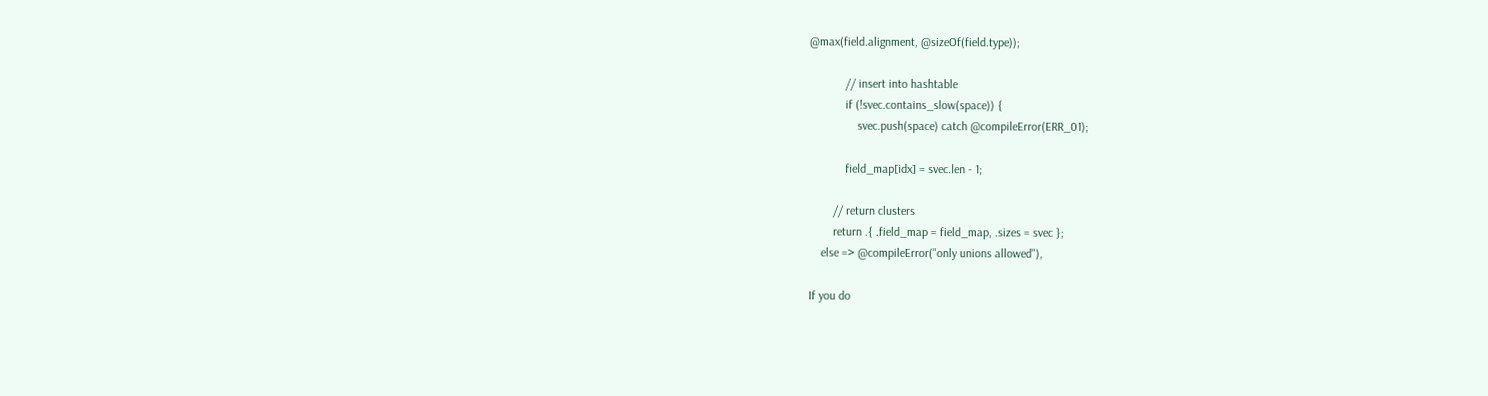@max(field.alignment, @sizeOf(field.type));

            // insert into hashtable
            if (!svec.contains_slow(space)) {
                svec.push(space) catch @compileError(ERR_01);

            field_map[idx] = svec.len - 1;

        // return clusters
        return .{ .field_map = field_map, .sizes = svec };
    else => @compileError("only unions allowed"),

If you do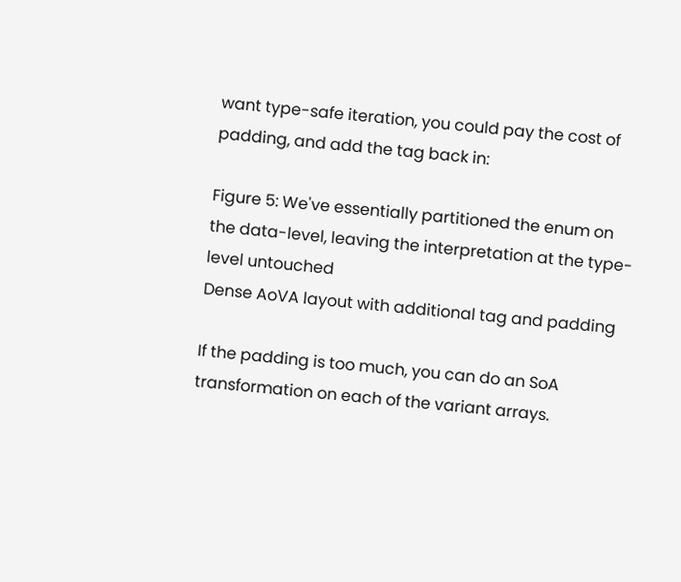want type-safe iteration, you could pay the cost of padding, and add the tag back in:

Figure 5: We've essentially partitioned the enum on the data-level, leaving the interpretation at the type-level untouched
Dense AoVA layout with additional tag and padding

If the padding is too much, you can do an SoA transformation on each of the variant arrays.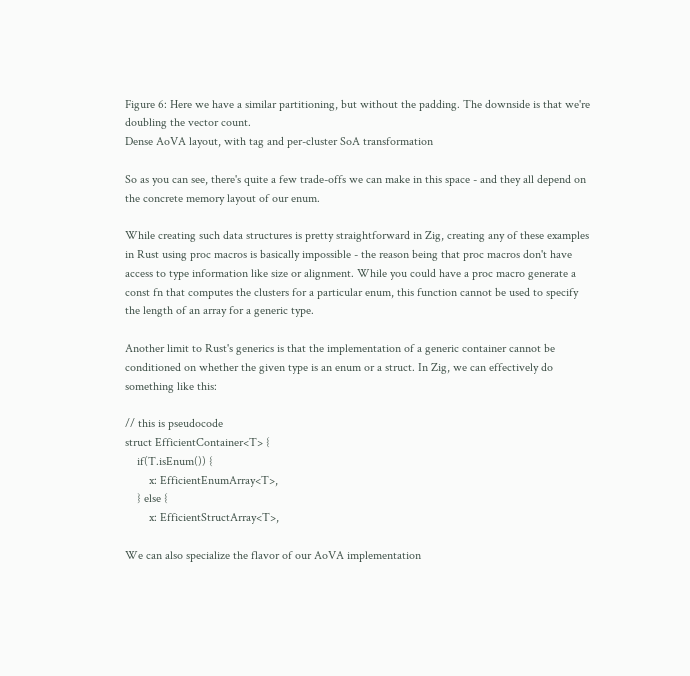Figure 6: Here we have a similar partitioning, but without the padding. The downside is that we're doubling the vector count.
Dense AoVA layout, with tag and per-cluster SoA transformation

So as you can see, there's quite a few trade-offs we can make in this space - and they all depend on the concrete memory layout of our enum.

While creating such data structures is pretty straightforward in Zig, creating any of these examples in Rust using proc macros is basically impossible - the reason being that proc macros don't have access to type information like size or alignment. While you could have a proc macro generate a const fn that computes the clusters for a particular enum, this function cannot be used to specify the length of an array for a generic type.

Another limit to Rust's generics is that the implementation of a generic container cannot be conditioned on whether the given type is an enum or a struct. In Zig, we can effectively do something like this:

// this is pseudocode
struct EfficientContainer<T> {
    if(T.isEnum()) {
        x: EfficientEnumArray<T>,
    } else {
        x: EfficientStructArray<T>,

We can also specialize the flavor of our AoVA implementation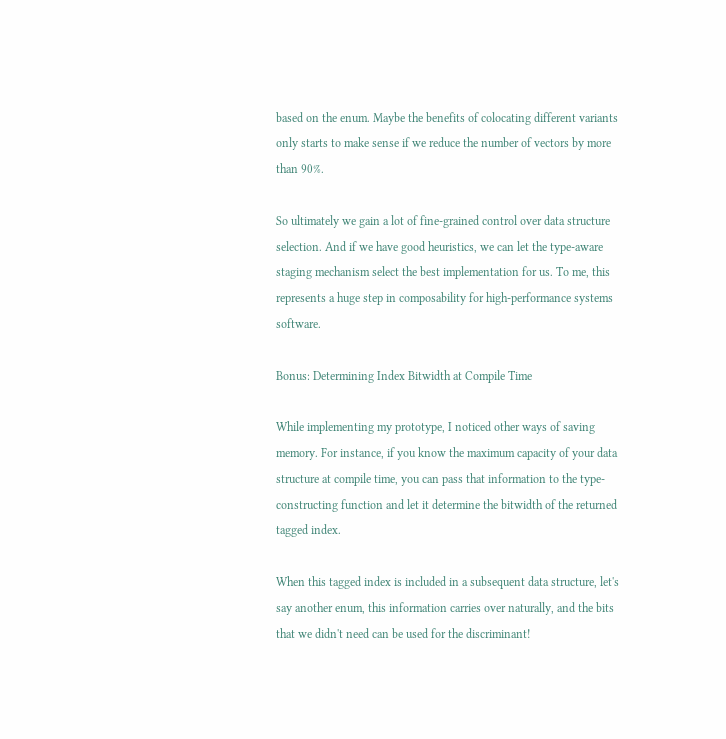based on the enum. Maybe the benefits of colocating different variants only starts to make sense if we reduce the number of vectors by more than 90%.

So ultimately we gain a lot of fine-grained control over data structure selection. And if we have good heuristics, we can let the type-aware staging mechanism select the best implementation for us. To me, this represents a huge step in composability for high-performance systems software.

Bonus: Determining Index Bitwidth at Compile Time

While implementing my prototype, I noticed other ways of saving memory. For instance, if you know the maximum capacity of your data structure at compile time, you can pass that information to the type-constructing function and let it determine the bitwidth of the returned tagged index.

When this tagged index is included in a subsequent data structure, let's say another enum, this information carries over naturally, and the bits that we didn't need can be used for the discriminant!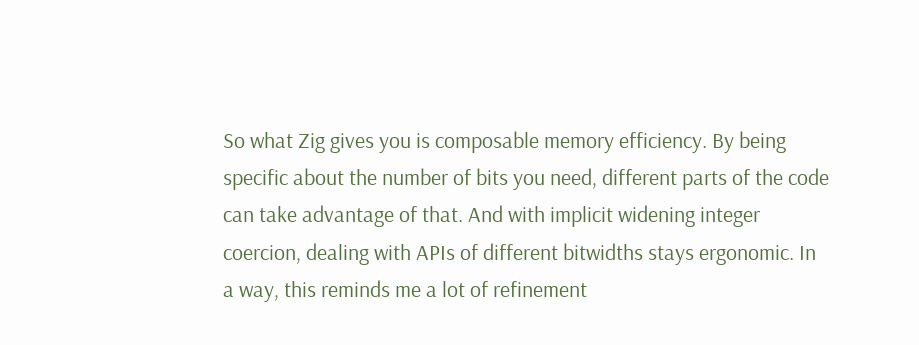So what Zig gives you is composable memory efficiency. By being specific about the number of bits you need, different parts of the code can take advantage of that. And with implicit widening integer coercion, dealing with APIs of different bitwidths stays ergonomic. In a way, this reminds me a lot of refinement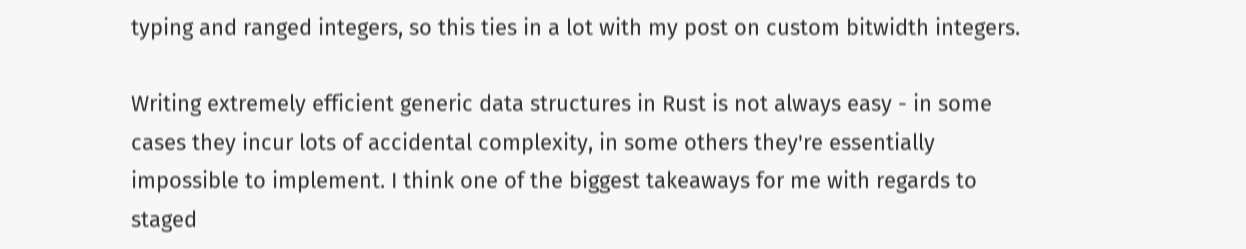typing and ranged integers, so this ties in a lot with my post on custom bitwidth integers.

Writing extremely efficient generic data structures in Rust is not always easy - in some cases they incur lots of accidental complexity, in some others they're essentially impossible to implement. I think one of the biggest takeaways for me with regards to staged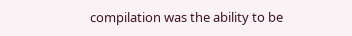compilation was the ability to be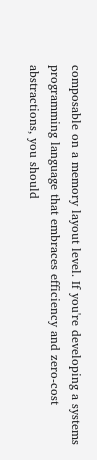composable on a memory layout level. If you're developing a systems programming language that embraces efficiency and zero-cost abstractions, you should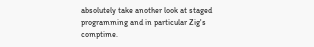absolutely take another look at staged programming and in particular Zig's comptime.